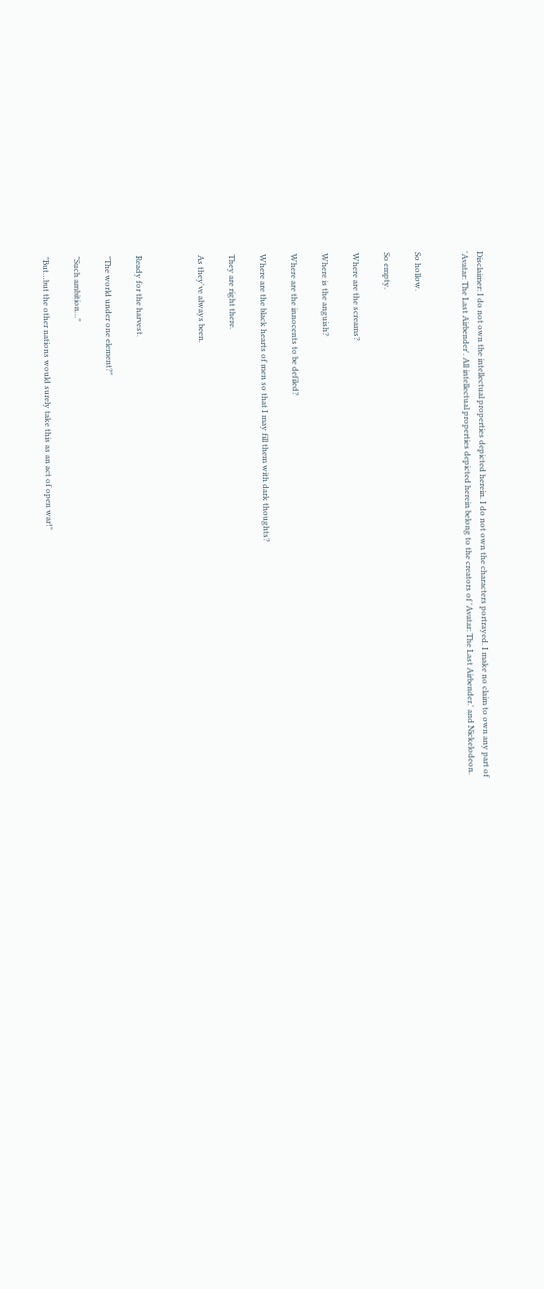Disclaimer: I do not own the intellectual properties depicted herein. I do not own the characters portrayed. I make no claim to own any part of 'Avatar: The Last Airbender'. All intellectual properties depicted herein belong to the creators of 'Avatar: The Last Airbender.' and Nickelodeon.


So hollow.

So empty.

Where are the screams?

Where is the anguish?

Where are the innocents to be defiled?

Where are the black hearts of men so that I may fill them with dark thoughts?

They are right there.

As they've always been.



Ready for the harvest.

"The world under one element?"

"Such ambition…"

"But…but the other nations would surely take this as an act of open war!"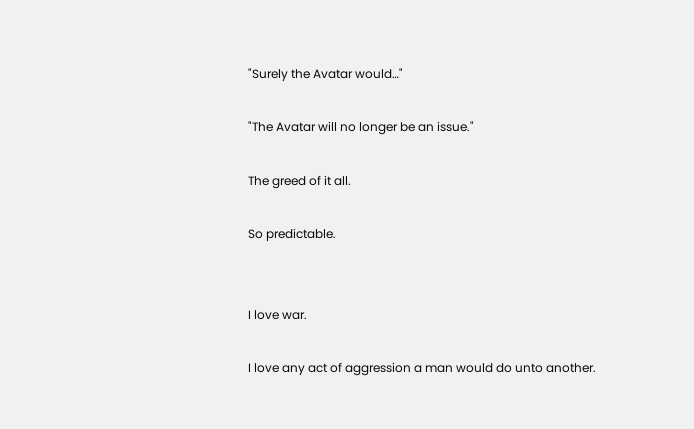"Surely the Avatar would…"

"The Avatar will no longer be an issue."

The greed of it all.

So predictable.


I love war.

I love any act of aggression a man would do unto another.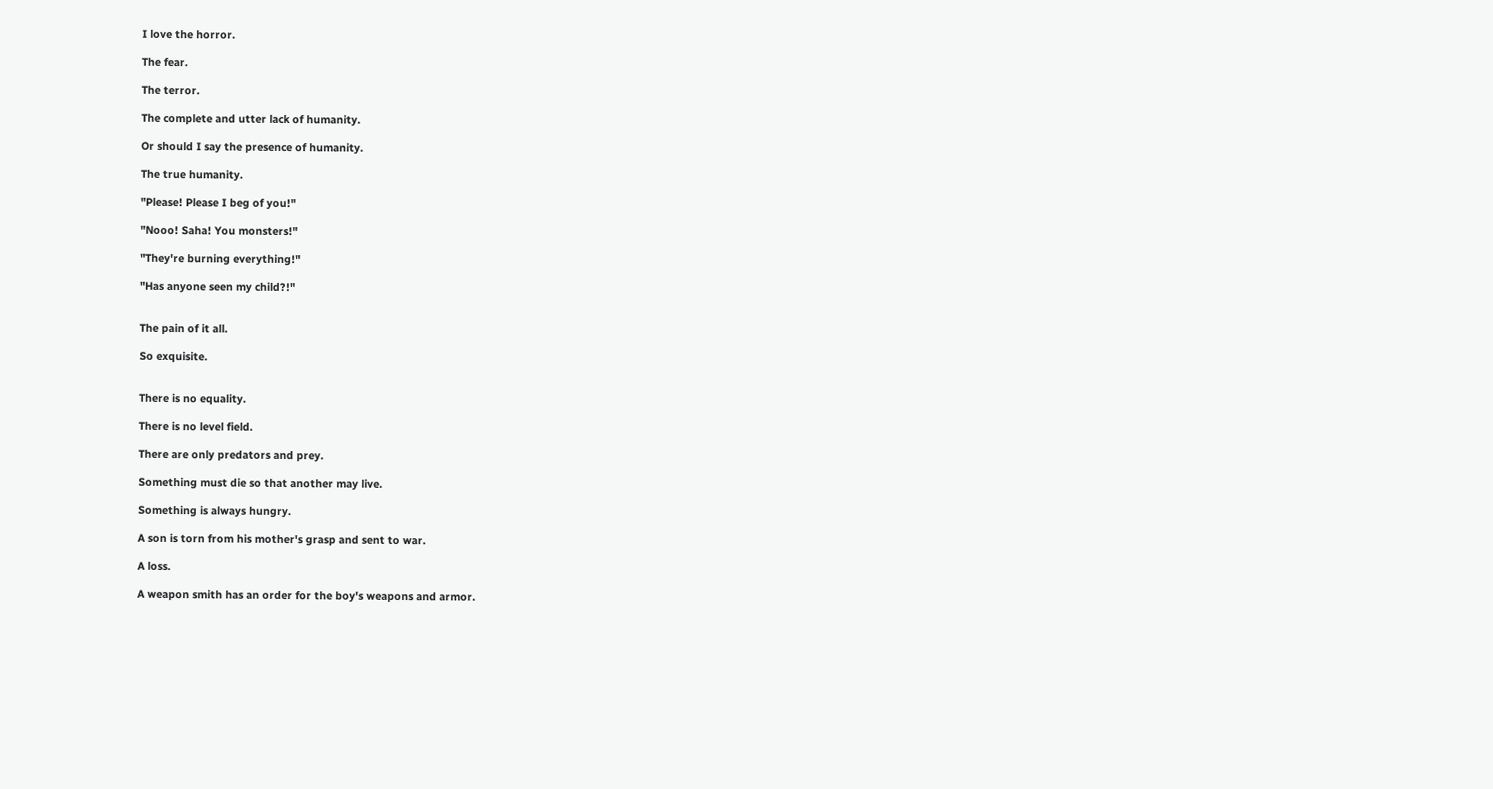I love the horror.

The fear.

The terror.

The complete and utter lack of humanity.

Or should I say the presence of humanity.

The true humanity.

"Please! Please I beg of you!"

"Nooo! Saha! You monsters!"

"They're burning everything!"

"Has anyone seen my child?!"


The pain of it all.

So exquisite.


There is no equality.

There is no level field.

There are only predators and prey.

Something must die so that another may live.

Something is always hungry.

A son is torn from his mother's grasp and sent to war.

A loss.

A weapon smith has an order for the boy's weapons and armor.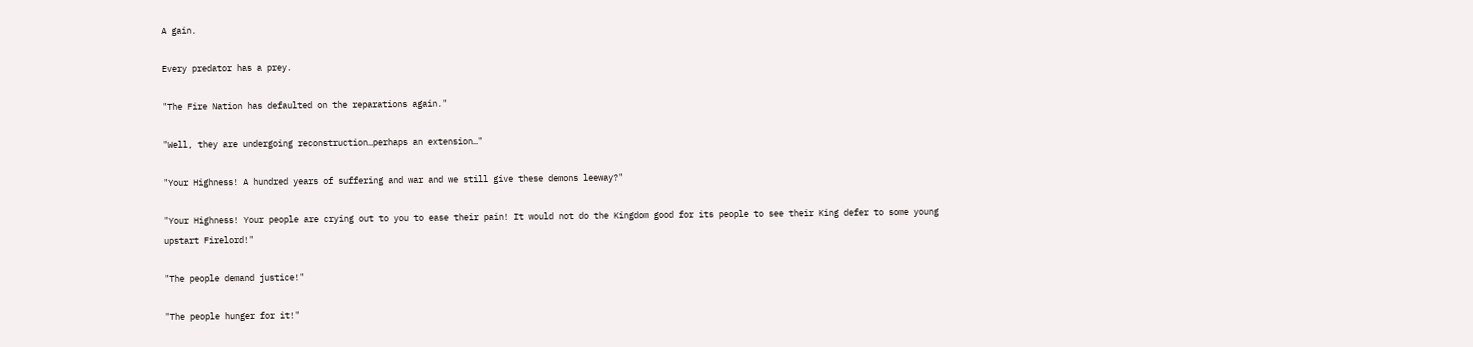A gain.

Every predator has a prey.

"The Fire Nation has defaulted on the reparations again."

"Well, they are undergoing reconstruction…perhaps an extension…"

"Your Highness! A hundred years of suffering and war and we still give these demons leeway?"

"Your Highness! Your people are crying out to you to ease their pain! It would not do the Kingdom good for its people to see their King defer to some young upstart Firelord!"

"The people demand justice!"

"The people hunger for it!"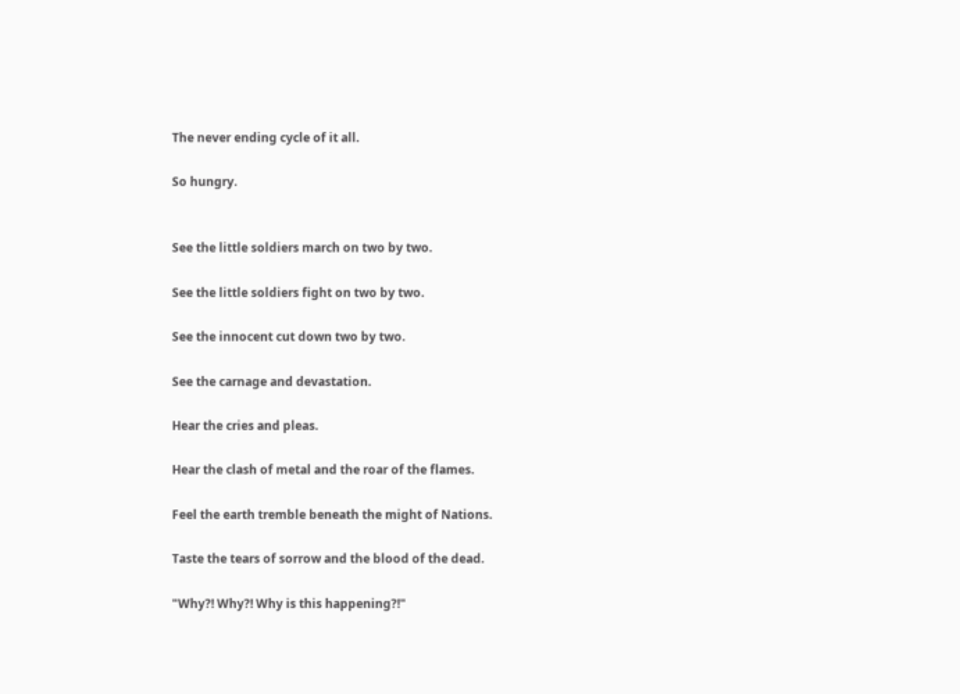The never ending cycle of it all.

So hungry.


See the little soldiers march on two by two.

See the little soldiers fight on two by two.

See the innocent cut down two by two.

See the carnage and devastation.

Hear the cries and pleas.

Hear the clash of metal and the roar of the flames.

Feel the earth tremble beneath the might of Nations.

Taste the tears of sorrow and the blood of the dead.

"Why?! Why?! Why is this happening?!"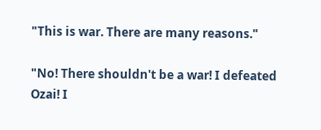"This is war. There are many reasons."

"No! There shouldn't be a war! I defeated Ozai! I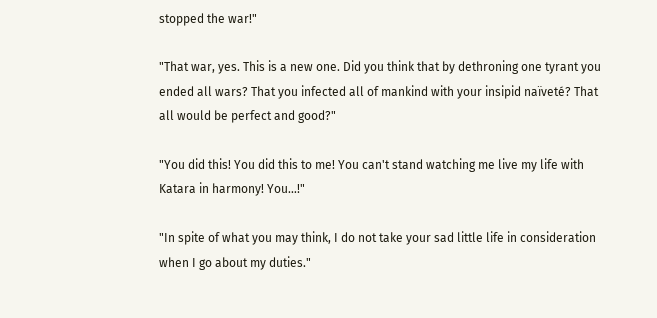stopped the war!"

"That war, yes. This is a new one. Did you think that by dethroning one tyrant you ended all wars? That you infected all of mankind with your insipid naïveté? That all would be perfect and good?"

"You did this! You did this to me! You can't stand watching me live my life with Katara in harmony! You…!"

"In spite of what you may think, I do not take your sad little life in consideration when I go about my duties."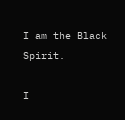I am the Black Spirit.

I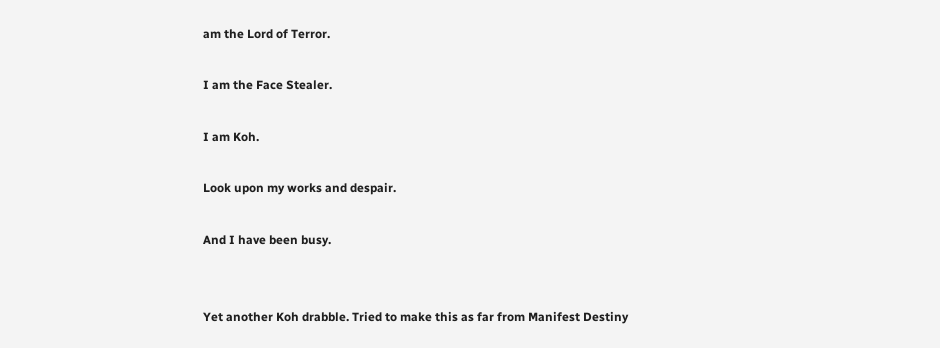am the Lord of Terror.

I am the Face Stealer.

I am Koh.

Look upon my works and despair.

And I have been busy.


Yet another Koh drabble. Tried to make this as far from Manifest Destiny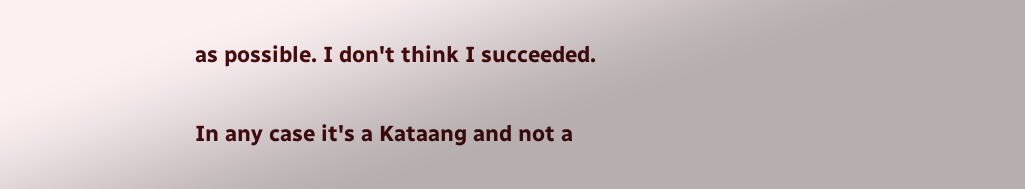as possible. I don't think I succeeded.

In any case it's a Kataang and not a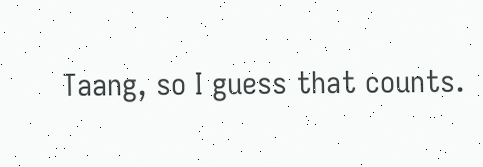Taang, so I guess that counts.